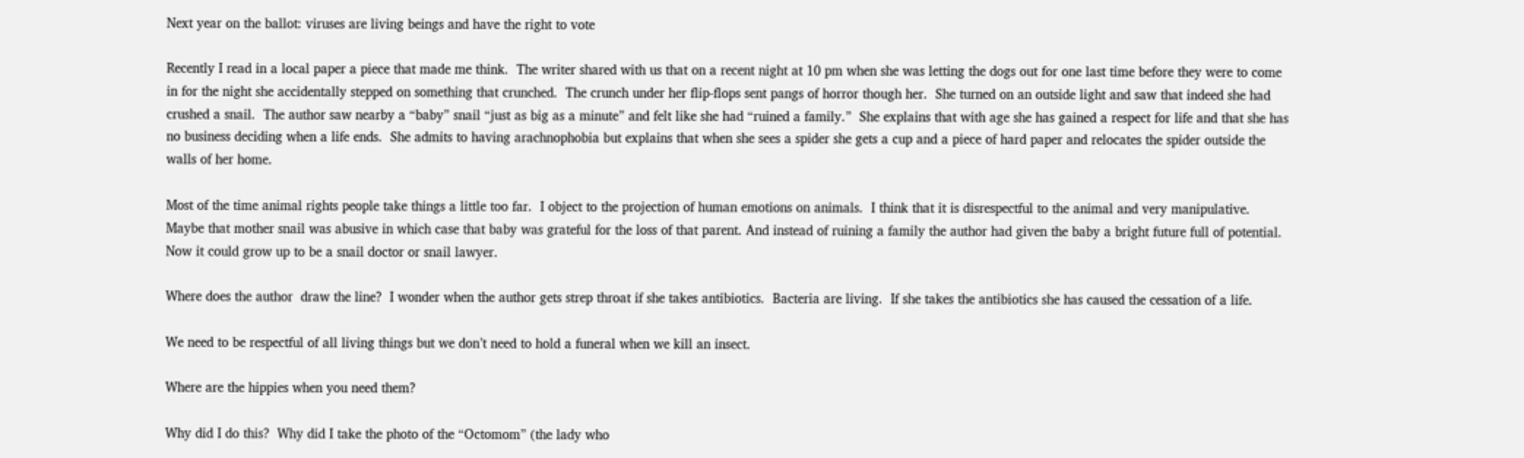Next year on the ballot: viruses are living beings and have the right to vote

Recently I read in a local paper a piece that made me think.  The writer shared with us that on a recent night at 10 pm when she was letting the dogs out for one last time before they were to come in for the night she accidentally stepped on something that crunched.  The crunch under her flip-flops sent pangs of horror though her.  She turned on an outside light and saw that indeed she had crushed a snail.  The author saw nearby a “baby” snail “just as big as a minute” and felt like she had “ruined a family.”  She explains that with age she has gained a respect for life and that she has no business deciding when a life ends.  She admits to having arachnophobia but explains that when she sees a spider she gets a cup and a piece of hard paper and relocates the spider outside the walls of her home.

Most of the time animal rights people take things a little too far.  I object to the projection of human emotions on animals.  I think that it is disrespectful to the animal and very manipulative.  Maybe that mother snail was abusive in which case that baby was grateful for the loss of that parent. And instead of ruining a family the author had given the baby a bright future full of potential.  Now it could grow up to be a snail doctor or snail lawyer.

Where does the author  draw the line?  I wonder when the author gets strep throat if she takes antibiotics.  Bacteria are living.  If she takes the antibiotics she has caused the cessation of a life.

We need to be respectful of all living things but we don’t need to hold a funeral when we kill an insect.

Where are the hippies when you need them?

Why did I do this?  Why did I take the photo of the “Octomom” (the lady who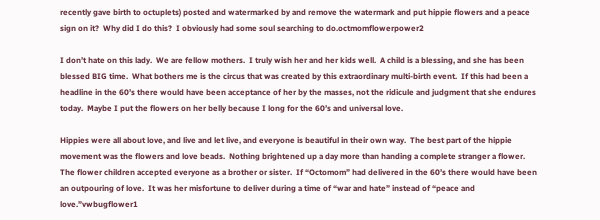recently gave birth to octuplets) posted and watermarked by and remove the watermark and put hippie flowers and a peace sign on it?  Why did I do this?  I obviously had some soul searching to do.octmomflowerpower2

I don’t hate on this lady.  We are fellow mothers.  I truly wish her and her kids well.  A child is a blessing, and she has been blessed BIG time.  What bothers me is the circus that was created by this extraordinary multi-birth event.  If this had been a headline in the 60’s there would have been acceptance of her by the masses, not the ridicule and judgment that she endures today.  Maybe I put the flowers on her belly because I long for the 60’s and universal love.

Hippies were all about love, and live and let live, and everyone is beautiful in their own way.  The best part of the hippie movement was the flowers and love beads.  Nothing brightened up a day more than handing a complete stranger a flower.  The flower children accepted everyone as a brother or sister.  If “Octomom” had delivered in the 60’s there would have been an outpouring of love.  It was her misfortune to deliver during a time of “war and hate” instead of “peace and love.”vwbugflower1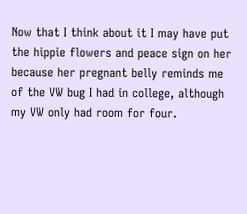Now that I think about it I may have put the hippie flowers and peace sign on her because her pregnant belly reminds me of the VW bug I had in college, although my VW only had room for four.